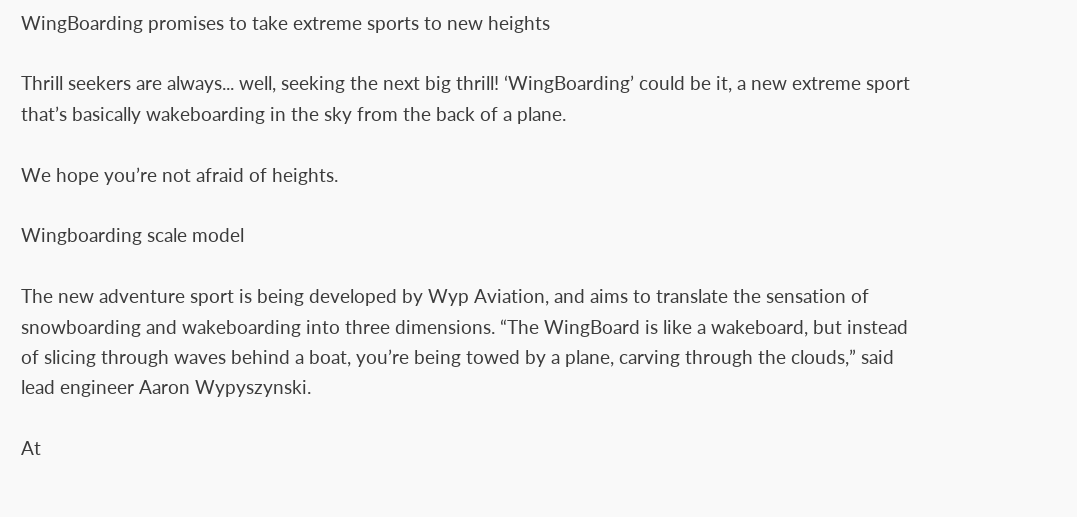WingBoarding promises to take extreme sports to new heights

Thrill seekers are always... well, seeking the next big thrill! ‘WingBoarding’ could be it, a new extreme sport that’s basically wakeboarding in the sky from the back of a plane.

We hope you’re not afraid of heights.

Wingboarding scale model

The new adventure sport is being developed by Wyp Aviation, and aims to translate the sensation of snowboarding and wakeboarding into three dimensions. “The WingBoard is like a wakeboard, but instead of slicing through waves behind a boat, you’re being towed by a plane, carving through the clouds,” said lead engineer Aaron Wypyszynski.

At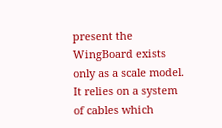present the WingBoard exists only as a scale model. It relies on a system of cables which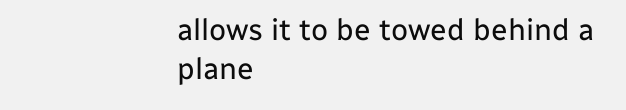allows it to be towed behind a plane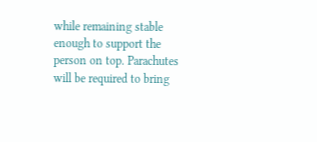while remaining stable enough to support the person on top. Parachutes will be required to bring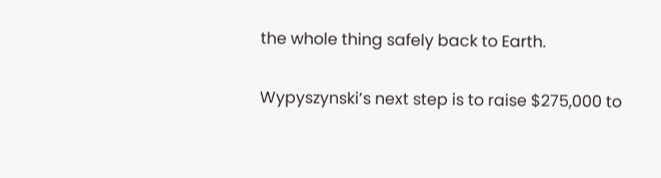the whole thing safely back to Earth.

Wypyszynski’s next step is to raise $275,000 to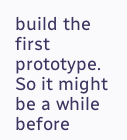build the first prototype. So it might be a while before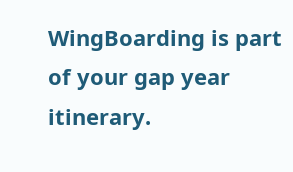WingBoarding is part of your gap year itinerary.